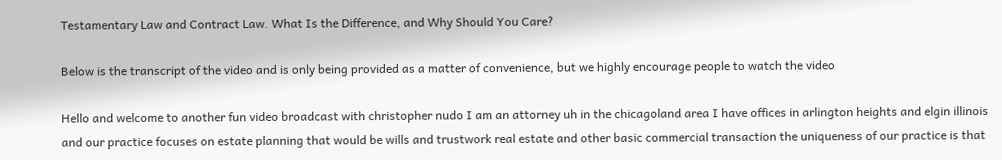Testamentary Law and Contract Law. What Is the Difference, and Why Should You Care?

Below is the transcript of the video and is only being provided as a matter of convenience, but we highly encourage people to watch the video

Hello and welcome to another fun video broadcast with christopher nudo I am an attorney uh in the chicagoland area I have offices in arlington heights and elgin illinois and our practice focuses on estate planning that would be wills and trustwork real estate and other basic commercial transaction the uniqueness of our practice is that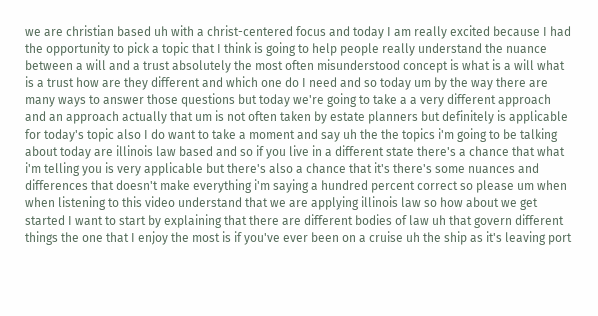we are christian based uh with a christ-centered focus and today I am really excited because I had the opportunity to pick a topic that I think is going to help people really understand the nuance between a will and a trust absolutely the most often misunderstood concept is what is a will what is a trust how are they different and which one do I need and so today um by the way there are many ways to answer those questions but today we're going to take a a very different approach and an approach actually that um is not often taken by estate planners but definitely is applicable for today's topic also I do want to take a moment and say uh the the topics i'm going to be talking about today are illinois law based and so if you live in a different state there's a chance that what i'm telling you is very applicable but there's also a chance that it's there's some nuances and differences that doesn't make everything i'm saying a hundred percent correct so please um when when listening to this video understand that we are applying illinois law so how about we get started I want to start by explaining that there are different bodies of law uh that govern different things the one that I enjoy the most is if you've ever been on a cruise uh the ship as it's leaving port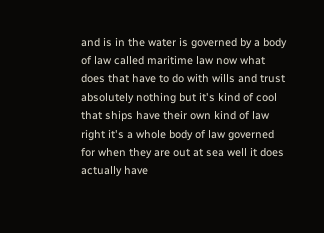and is in the water is governed by a body of law called maritime law now what does that have to do with wills and trust absolutely nothing but it's kind of cool that ships have their own kind of law right it's a whole body of law governed for when they are out at sea well it does actually have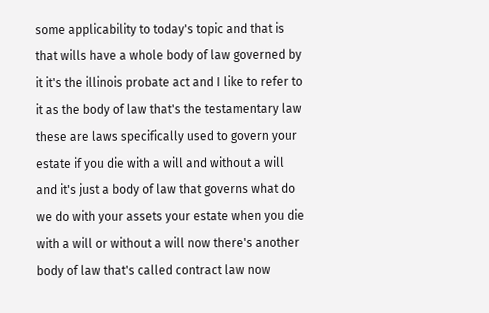some applicability to today's topic and that is that wills have a whole body of law governed by it it's the illinois probate act and I like to refer to it as the body of law that's the testamentary law these are laws specifically used to govern your estate if you die with a will and without a will and it's just a body of law that governs what do we do with your assets your estate when you die with a will or without a will now there's another body of law that's called contract law now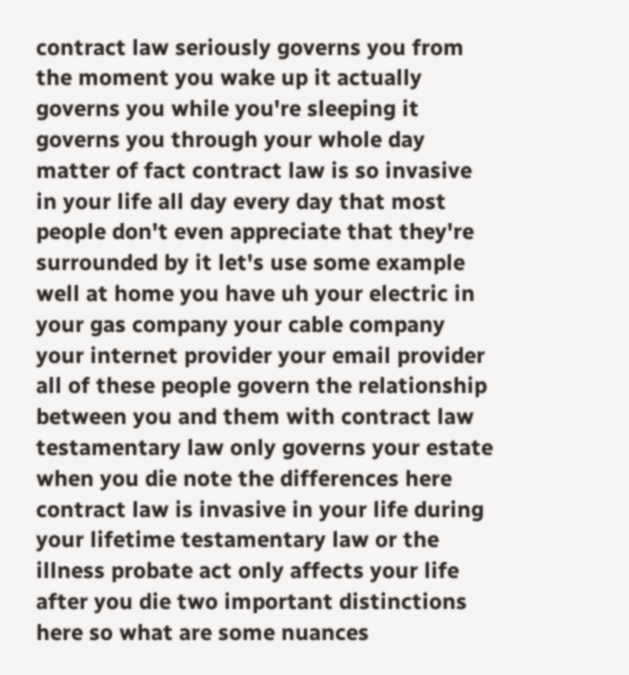contract law seriously governs you from the moment you wake up it actually governs you while you're sleeping it governs you through your whole day matter of fact contract law is so invasive in your life all day every day that most people don't even appreciate that they're surrounded by it let's use some example well at home you have uh your electric in your gas company your cable company your internet provider your email provider all of these people govern the relationship between you and them with contract law testamentary law only governs your estate when you die note the differences here contract law is invasive in your life during your lifetime testamentary law or the illness probate act only affects your life after you die two important distinctions here so what are some nuances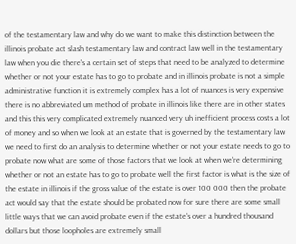of the testamentary law and why do we want to make this distinction between the illinois probate act slash testamentary law and contract law well in the testamentary law when you die there's a certain set of steps that need to be analyzed to determine whether or not your estate has to go to probate and in illinois probate is not a simple administrative function it is extremely complex has a lot of nuances is very expensive there is no abbreviated um method of probate in illinois like there are in other states and this this very complicated extremely nuanced very uh inefficient process costs a lot of money and so when we look at an estate that is governed by the testamentary law we need to first do an analysis to determine whether or not your estate needs to go to probate now what are some of those factors that we look at when we're determining whether or not an estate has to go to probate well the first factor is what is the size of the estate in illinois if the gross value of the estate is over 100 000 then the probate act would say that the estate should be probated now for sure there are some small little ways that we can avoid probate even if the estate's over a hundred thousand dollars but those loopholes are extremely small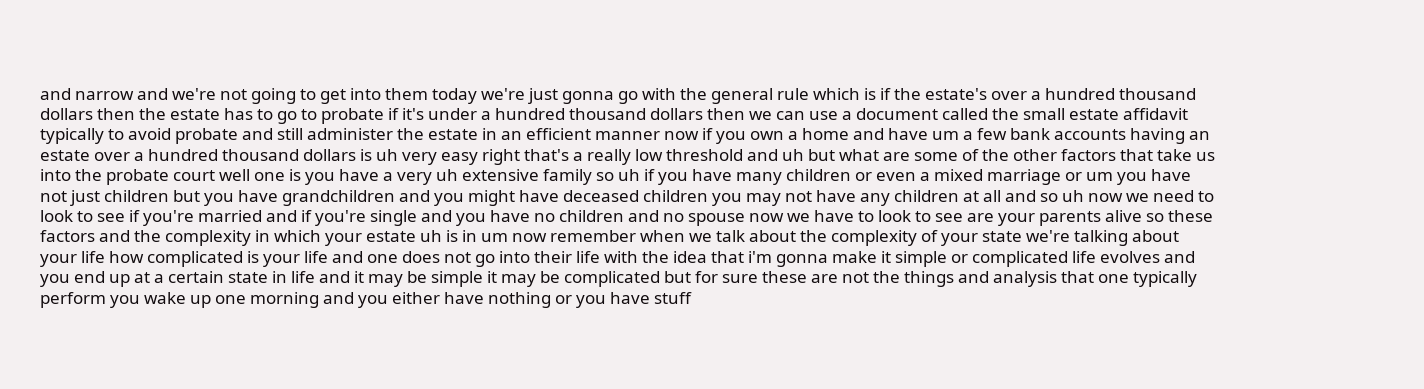and narrow and we're not going to get into them today we're just gonna go with the general rule which is if the estate's over a hundred thousand dollars then the estate has to go to probate if it's under a hundred thousand dollars then we can use a document called the small estate affidavit typically to avoid probate and still administer the estate in an efficient manner now if you own a home and have um a few bank accounts having an estate over a hundred thousand dollars is uh very easy right that's a really low threshold and uh but what are some of the other factors that take us into the probate court well one is you have a very uh extensive family so uh if you have many children or even a mixed marriage or um you have not just children but you have grandchildren and you might have deceased children you may not have any children at all and so uh now we need to look to see if you're married and if you're single and you have no children and no spouse now we have to look to see are your parents alive so these factors and the complexity in which your estate uh is in um now remember when we talk about the complexity of your state we're talking about your life how complicated is your life and one does not go into their life with the idea that i'm gonna make it simple or complicated life evolves and you end up at a certain state in life and it may be simple it may be complicated but for sure these are not the things and analysis that one typically perform you wake up one morning and you either have nothing or you have stuff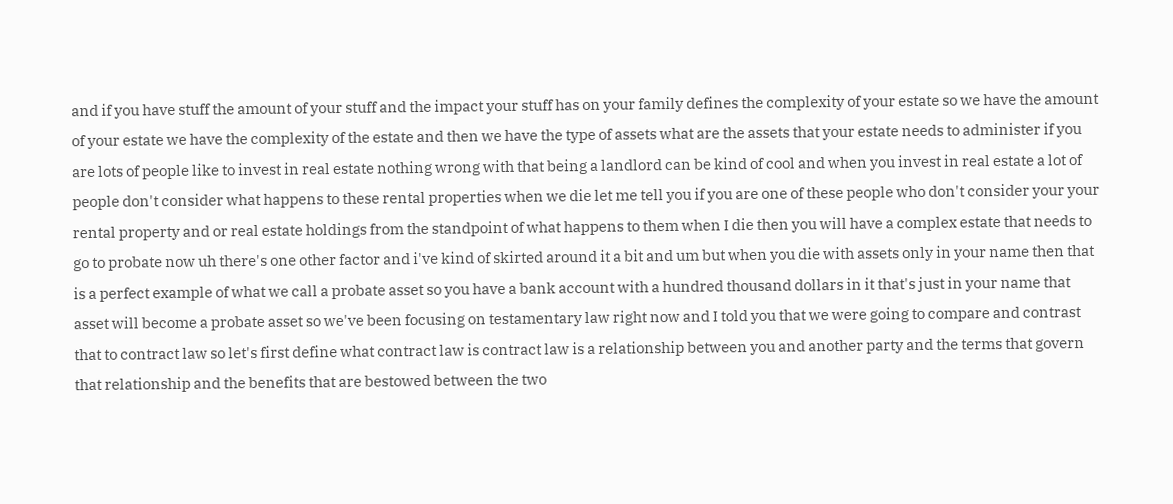and if you have stuff the amount of your stuff and the impact your stuff has on your family defines the complexity of your estate so we have the amount of your estate we have the complexity of the estate and then we have the type of assets what are the assets that your estate needs to administer if you are lots of people like to invest in real estate nothing wrong with that being a landlord can be kind of cool and when you invest in real estate a lot of people don't consider what happens to these rental properties when we die let me tell you if you are one of these people who don't consider your your rental property and or real estate holdings from the standpoint of what happens to them when I die then you will have a complex estate that needs to go to probate now uh there's one other factor and i've kind of skirted around it a bit and um but when you die with assets only in your name then that is a perfect example of what we call a probate asset so you have a bank account with a hundred thousand dollars in it that's just in your name that asset will become a probate asset so we've been focusing on testamentary law right now and I told you that we were going to compare and contrast that to contract law so let's first define what contract law is contract law is a relationship between you and another party and the terms that govern that relationship and the benefits that are bestowed between the two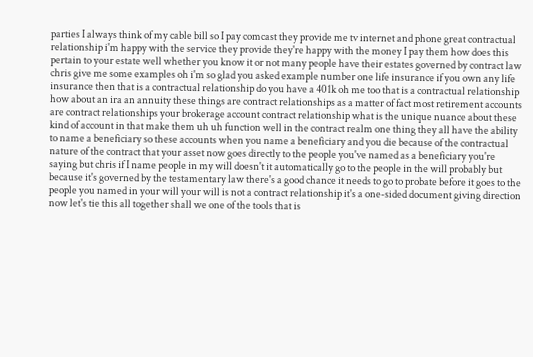parties I always think of my cable bill so I pay comcast they provide me tv internet and phone great contractual relationship i'm happy with the service they provide they're happy with the money I pay them how does this pertain to your estate well whether you know it or not many people have their estates governed by contract law chris give me some examples oh i'm so glad you asked example number one life insurance if you own any life insurance then that is a contractual relationship do you have a 401k oh me too that is a contractual relationship how about an ira an annuity these things are contract relationships as a matter of fact most retirement accounts are contract relationships your brokerage account contract relationship what is the unique nuance about these kind of account in that make them uh uh function well in the contract realm one thing they all have the ability to name a beneficiary so these accounts when you name a beneficiary and you die because of the contractual nature of the contract that your asset now goes directly to the people you've named as a beneficiary you're saying but chris if I name people in my will doesn't it automatically go to the people in the will probably but because it's governed by the testamentary law there's a good chance it needs to go to probate before it goes to the people you named in your will your will is not a contract relationship it's a one-sided document giving direction now let's tie this all together shall we one of the tools that is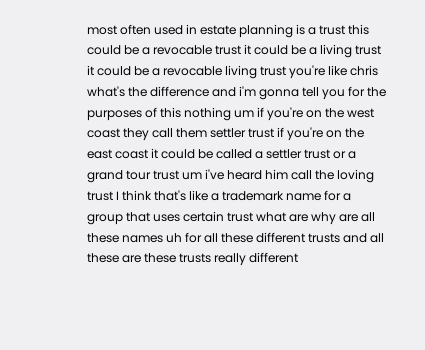most often used in estate planning is a trust this could be a revocable trust it could be a living trust it could be a revocable living trust you're like chris what's the difference and i'm gonna tell you for the purposes of this nothing um if you're on the west coast they call them settler trust if you're on the east coast it could be called a settler trust or a grand tour trust um i've heard him call the loving trust I think that's like a trademark name for a group that uses certain trust what are why are all these names uh for all these different trusts and all these are these trusts really different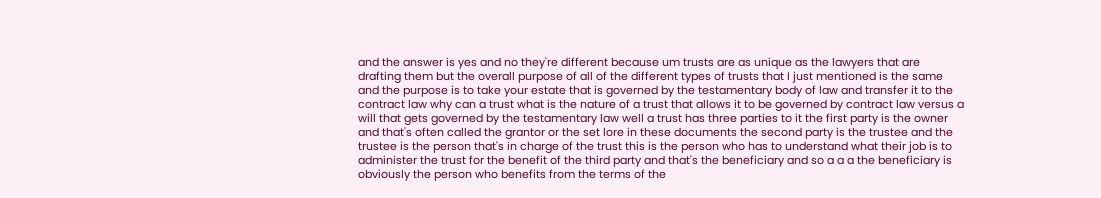and the answer is yes and no they're different because um trusts are as unique as the lawyers that are drafting them but the overall purpose of all of the different types of trusts that I just mentioned is the same and the purpose is to take your estate that is governed by the testamentary body of law and transfer it to the contract law why can a trust what is the nature of a trust that allows it to be governed by contract law versus a will that gets governed by the testamentary law well a trust has three parties to it the first party is the owner and that's often called the grantor or the set lore in these documents the second party is the trustee and the trustee is the person that's in charge of the trust this is the person who has to understand what their job is to administer the trust for the benefit of the third party and that's the beneficiary and so a a a the beneficiary is obviously the person who benefits from the terms of the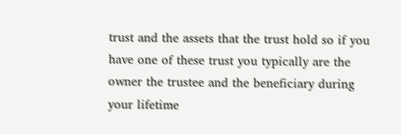trust and the assets that the trust hold so if you have one of these trust you typically are the owner the trustee and the beneficiary during your lifetime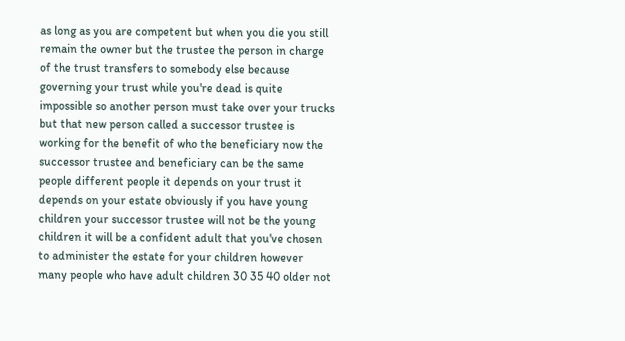as long as you are competent but when you die you still remain the owner but the trustee the person in charge of the trust transfers to somebody else because governing your trust while you're dead is quite impossible so another person must take over your trucks but that new person called a successor trustee is working for the benefit of who the beneficiary now the successor trustee and beneficiary can be the same people different people it depends on your trust it depends on your estate obviously if you have young children your successor trustee will not be the young children it will be a confident adult that you've chosen to administer the estate for your children however many people who have adult children 30 35 40 older not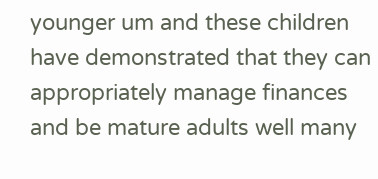younger um and these children have demonstrated that they can appropriately manage finances and be mature adults well many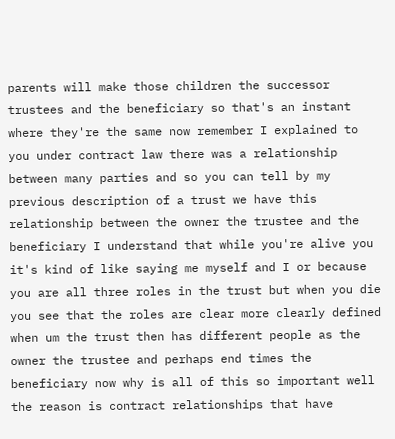parents will make those children the successor trustees and the beneficiary so that's an instant where they're the same now remember I explained to you under contract law there was a relationship between many parties and so you can tell by my previous description of a trust we have this relationship between the owner the trustee and the beneficiary I understand that while you're alive you it's kind of like saying me myself and I or because you are all three roles in the trust but when you die you see that the roles are clear more clearly defined when um the trust then has different people as the owner the trustee and perhaps end times the beneficiary now why is all of this so important well the reason is contract relationships that have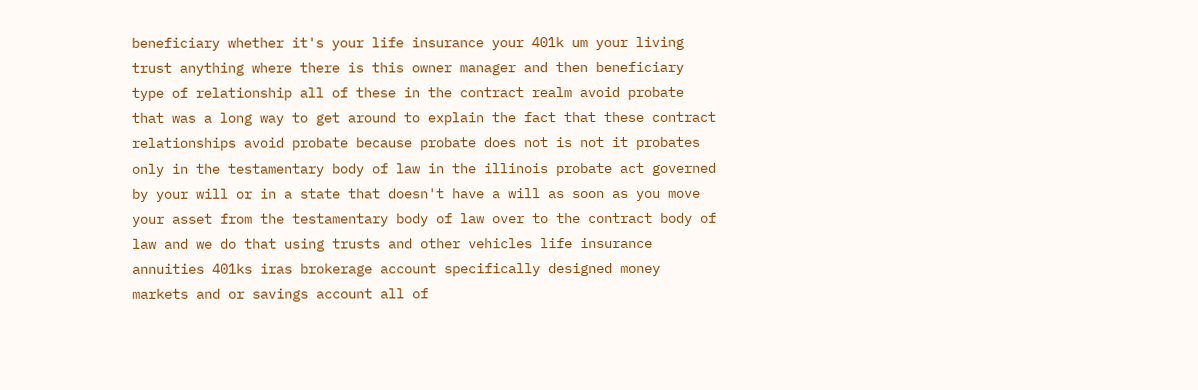beneficiary whether it's your life insurance your 401k um your living trust anything where there is this owner manager and then beneficiary type of relationship all of these in the contract realm avoid probate that was a long way to get around to explain the fact that these contract relationships avoid probate because probate does not is not it probates only in the testamentary body of law in the illinois probate act governed by your will or in a state that doesn't have a will as soon as you move your asset from the testamentary body of law over to the contract body of law and we do that using trusts and other vehicles life insurance annuities 401ks iras brokerage account specifically designed money markets and or savings account all of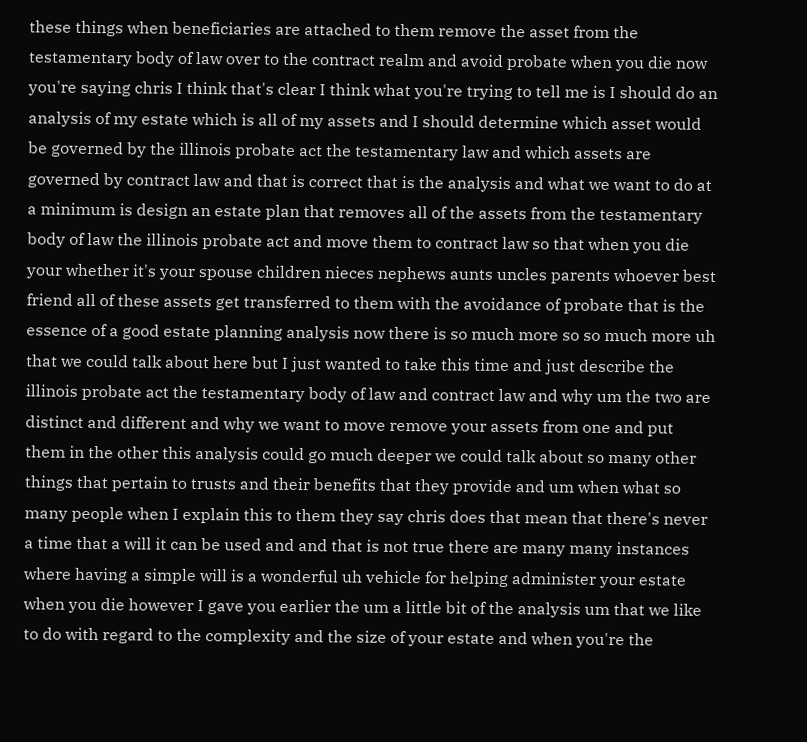these things when beneficiaries are attached to them remove the asset from the testamentary body of law over to the contract realm and avoid probate when you die now you're saying chris I think that's clear I think what you're trying to tell me is I should do an analysis of my estate which is all of my assets and I should determine which asset would be governed by the illinois probate act the testamentary law and which assets are governed by contract law and that is correct that is the analysis and what we want to do at a minimum is design an estate plan that removes all of the assets from the testamentary body of law the illinois probate act and move them to contract law so that when you die your whether it's your spouse children nieces nephews aunts uncles parents whoever best friend all of these assets get transferred to them with the avoidance of probate that is the essence of a good estate planning analysis now there is so much more so so much more uh that we could talk about here but I just wanted to take this time and just describe the illinois probate act the testamentary body of law and contract law and why um the two are distinct and different and why we want to move remove your assets from one and put them in the other this analysis could go much deeper we could talk about so many other things that pertain to trusts and their benefits that they provide and um when what so many people when I explain this to them they say chris does that mean that there's never a time that a will it can be used and and that is not true there are many many instances where having a simple will is a wonderful uh vehicle for helping administer your estate when you die however I gave you earlier the um a little bit of the analysis um that we like to do with regard to the complexity and the size of your estate and when you're the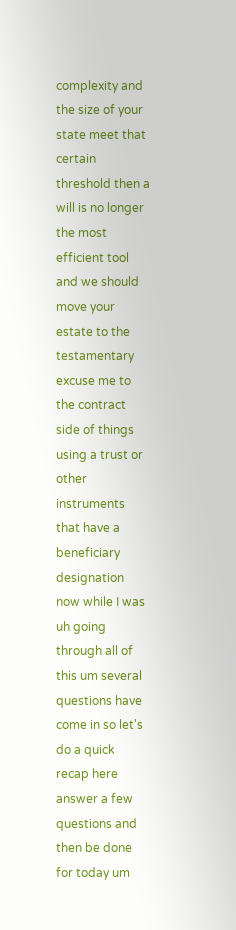complexity and the size of your state meet that certain threshold then a will is no longer the most efficient tool and we should move your estate to the testamentary excuse me to the contract side of things using a trust or other instruments that have a beneficiary designation now while I was uh going through all of this um several questions have come in so let's do a quick recap here answer a few questions and then be done for today um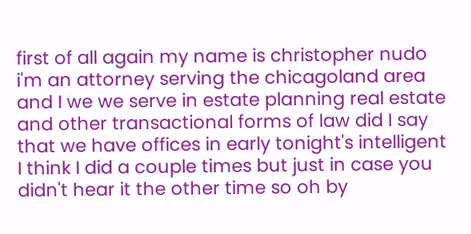first of all again my name is christopher nudo i'm an attorney serving the chicagoland area and I we we serve in estate planning real estate and other transactional forms of law did I say that we have offices in early tonight's intelligent I think I did a couple times but just in case you didn't hear it the other time so oh by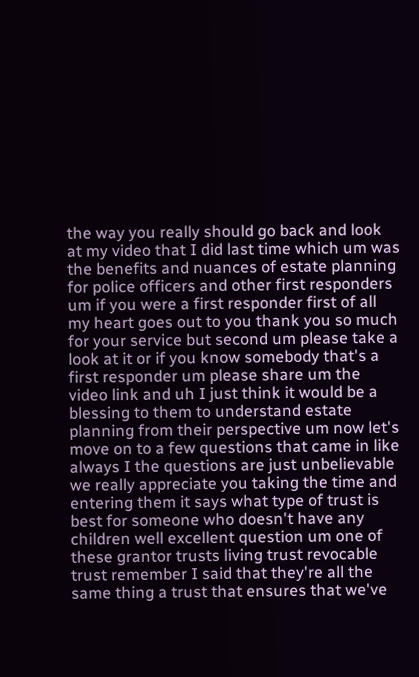the way you really should go back and look at my video that I did last time which um was the benefits and nuances of estate planning for police officers and other first responders um if you were a first responder first of all my heart goes out to you thank you so much for your service but second um please take a look at it or if you know somebody that's a first responder um please share um the video link and uh I just think it would be a blessing to them to understand estate planning from their perspective um now let's move on to a few questions that came in like always I the questions are just unbelievable we really appreciate you taking the time and entering them it says what type of trust is best for someone who doesn't have any children well excellent question um one of these grantor trusts living trust revocable trust remember I said that they're all the same thing a trust that ensures that we've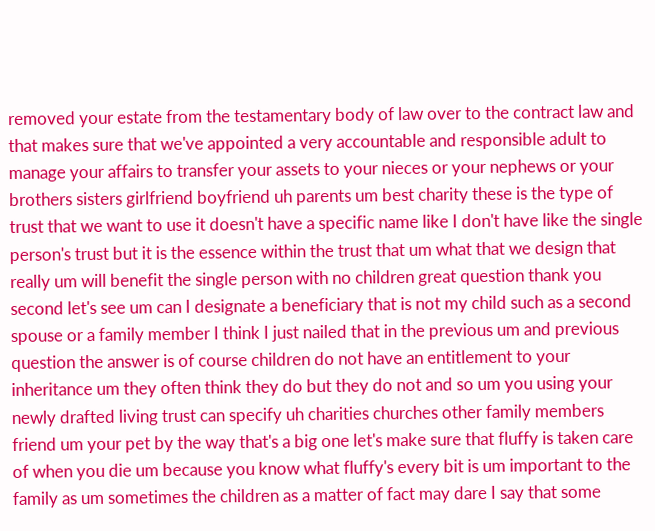removed your estate from the testamentary body of law over to the contract law and that makes sure that we've appointed a very accountable and responsible adult to manage your affairs to transfer your assets to your nieces or your nephews or your brothers sisters girlfriend boyfriend uh parents um best charity these is the type of trust that we want to use it doesn't have a specific name like I don't have like the single person's trust but it is the essence within the trust that um what that we design that really um will benefit the single person with no children great question thank you second let's see um can I designate a beneficiary that is not my child such as a second spouse or a family member I think I just nailed that in the previous um and previous question the answer is of course children do not have an entitlement to your inheritance um they often think they do but they do not and so um you using your newly drafted living trust can specify uh charities churches other family members friend um your pet by the way that's a big one let's make sure that fluffy is taken care of when you die um because you know what fluffy's every bit is um important to the family as um sometimes the children as a matter of fact may dare I say that some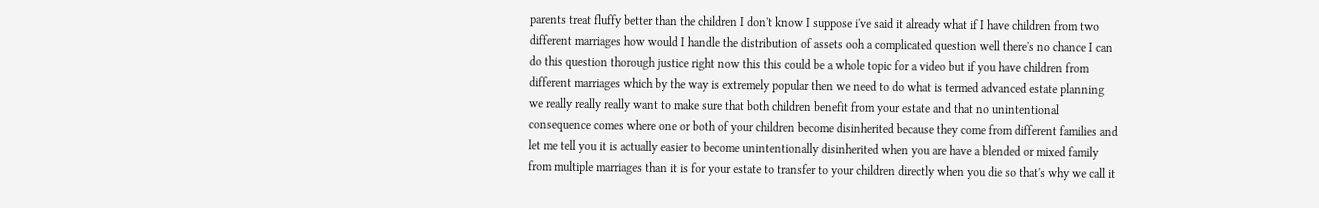parents treat fluffy better than the children I don't know I suppose i've said it already what if I have children from two different marriages how would I handle the distribution of assets ooh a complicated question well there's no chance I can do this question thorough justice right now this this could be a whole topic for a video but if you have children from different marriages which by the way is extremely popular then we need to do what is termed advanced estate planning we really really really want to make sure that both children benefit from your estate and that no unintentional consequence comes where one or both of your children become disinherited because they come from different families and let me tell you it is actually easier to become unintentionally disinherited when you are have a blended or mixed family from multiple marriages than it is for your estate to transfer to your children directly when you die so that's why we call it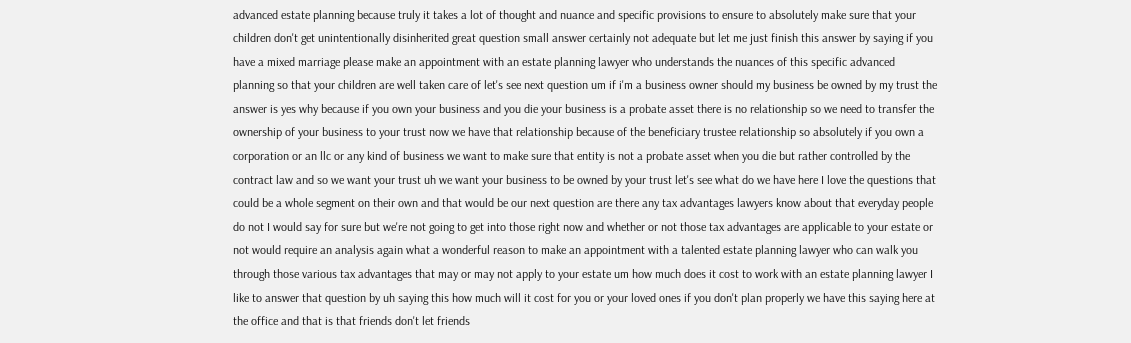advanced estate planning because truly it takes a lot of thought and nuance and specific provisions to ensure to absolutely make sure that your children don't get unintentionally disinherited great question small answer certainly not adequate but let me just finish this answer by saying if you have a mixed marriage please make an appointment with an estate planning lawyer who understands the nuances of this specific advanced planning so that your children are well taken care of let's see next question um if i'm a business owner should my business be owned by my trust the answer is yes why because if you own your business and you die your business is a probate asset there is no relationship so we need to transfer the ownership of your business to your trust now we have that relationship because of the beneficiary trustee relationship so absolutely if you own a corporation or an llc or any kind of business we want to make sure that entity is not a probate asset when you die but rather controlled by the contract law and so we want your trust uh we want your business to be owned by your trust let's see what do we have here I love the questions that could be a whole segment on their own and that would be our next question are there any tax advantages lawyers know about that everyday people do not I would say for sure but we're not going to get into those right now and whether or not those tax advantages are applicable to your estate or not would require an analysis again what a wonderful reason to make an appointment with a talented estate planning lawyer who can walk you through those various tax advantages that may or may not apply to your estate um how much does it cost to work with an estate planning lawyer I like to answer that question by uh saying this how much will it cost for you or your loved ones if you don't plan properly we have this saying here at the office and that is that friends don't let friends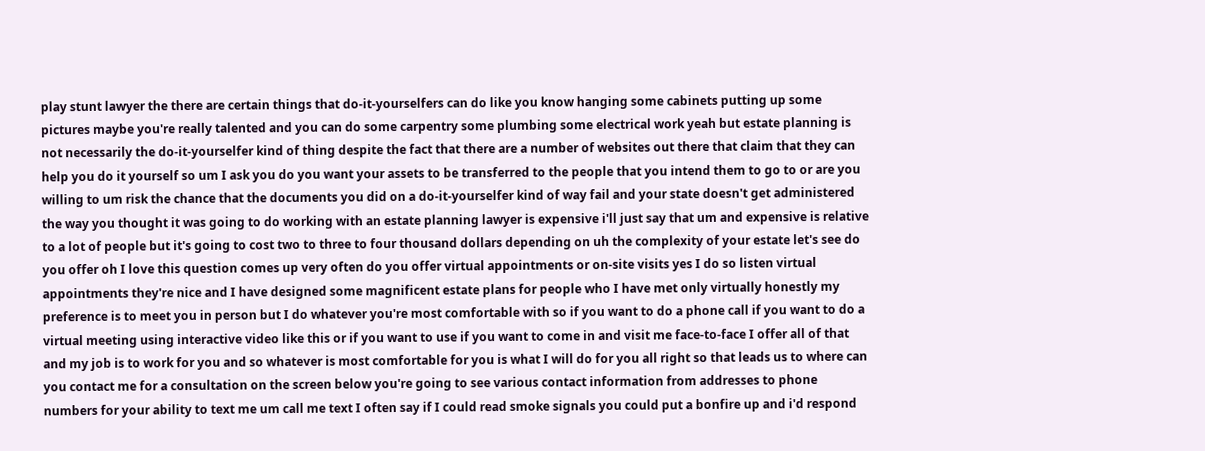play stunt lawyer the there are certain things that do-it-yourselfers can do like you know hanging some cabinets putting up some pictures maybe you're really talented and you can do some carpentry some plumbing some electrical work yeah but estate planning is not necessarily the do-it-yourselfer kind of thing despite the fact that there are a number of websites out there that claim that they can help you do it yourself so um I ask you do you want your assets to be transferred to the people that you intend them to go to or are you willing to um risk the chance that the documents you did on a do-it-yourselfer kind of way fail and your state doesn't get administered the way you thought it was going to do working with an estate planning lawyer is expensive i'll just say that um and expensive is relative to a lot of people but it's going to cost two to three to four thousand dollars depending on uh the complexity of your estate let's see do you offer oh I love this question comes up very often do you offer virtual appointments or on-site visits yes I do so listen virtual appointments they're nice and I have designed some magnificent estate plans for people who I have met only virtually honestly my preference is to meet you in person but I do whatever you're most comfortable with so if you want to do a phone call if you want to do a virtual meeting using interactive video like this or if you want to use if you want to come in and visit me face-to-face I offer all of that and my job is to work for you and so whatever is most comfortable for you is what I will do for you all right so that leads us to where can you contact me for a consultation on the screen below you're going to see various contact information from addresses to phone numbers for your ability to text me um call me text I often say if I could read smoke signals you could put a bonfire up and i'd respond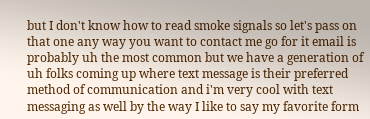but I don't know how to read smoke signals so let's pass on that one any way you want to contact me go for it email is probably uh the most common but we have a generation of uh folks coming up where text message is their preferred method of communication and i'm very cool with text messaging as well by the way I like to say my favorite form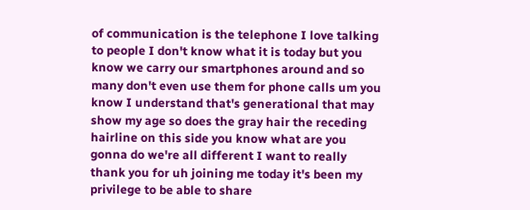of communication is the telephone I love talking to people I don't know what it is today but you know we carry our smartphones around and so many don't even use them for phone calls um you know I understand that's generational that may show my age so does the gray hair the receding hairline on this side you know what are you gonna do we're all different I want to really thank you for uh joining me today it's been my privilege to be able to share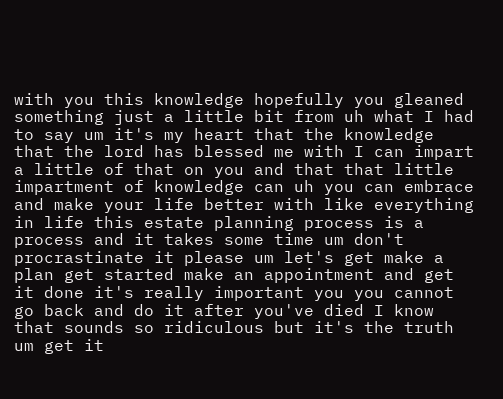with you this knowledge hopefully you gleaned something just a little bit from uh what I had to say um it's my heart that the knowledge that the lord has blessed me with I can impart a little of that on you and that that little impartment of knowledge can uh you can embrace and make your life better with like everything in life this estate planning process is a process and it takes some time um don't procrastinate it please um let's get make a plan get started make an appointment and get it done it's really important you you cannot go back and do it after you've died I know that sounds so ridiculous but it's the truth um get it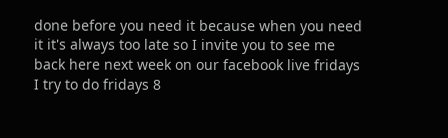done before you need it because when you need it it's always too late so I invite you to see me back here next week on our facebook live fridays I try to do fridays 8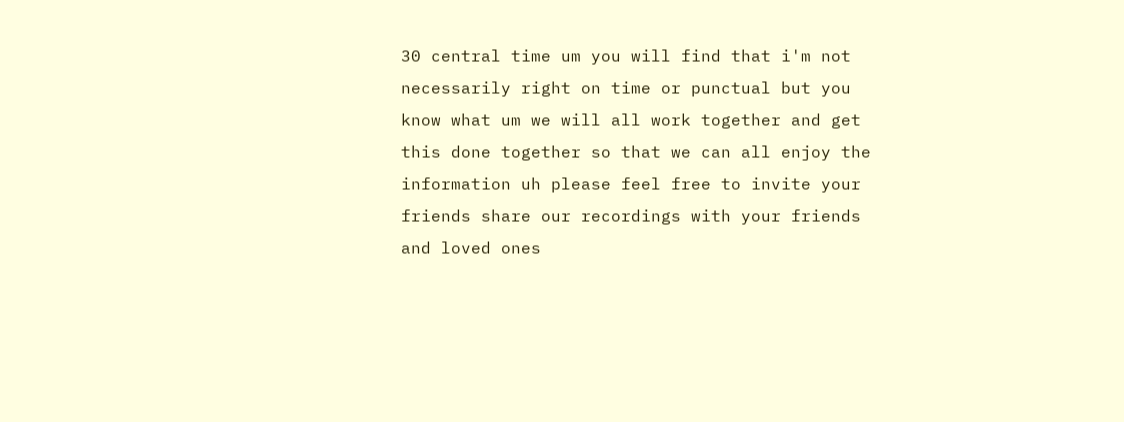30 central time um you will find that i'm not necessarily right on time or punctual but you know what um we will all work together and get this done together so that we can all enjoy the information uh please feel free to invite your friends share our recordings with your friends and loved ones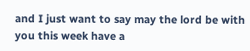and I just want to say may the lord be with you this week have a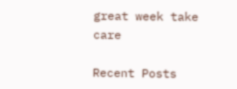great week take care

Recent Posts